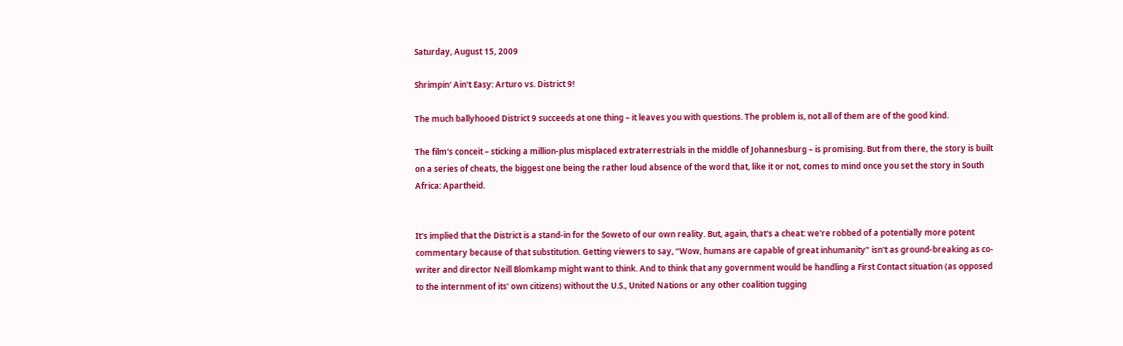Saturday, August 15, 2009

Shrimpin' Ain't Easy: Arturo vs. District 9!

The much ballyhooed District 9 succeeds at one thing – it leaves you with questions. The problem is, not all of them are of the good kind.

The film's conceit – sticking a million-plus misplaced extraterrestrials in the middle of Johannesburg – is promising. But from there, the story is built on a series of cheats, the biggest one being the rather loud absence of the word that, like it or not, comes to mind once you set the story in South Africa: Apartheid.


It's implied that the District is a stand-in for the Soweto of our own reality. But, again, that's a cheat: we're robbed of a potentially more potent commentary because of that substitution. Getting viewers to say, “Wow, humans are capable of great inhumanity” isn't as ground-breaking as co-writer and director Neill Blomkamp might want to think. And to think that any government would be handling a First Contact situation (as opposed to the internment of its' own citizens) without the U.S., United Nations or any other coalition tugging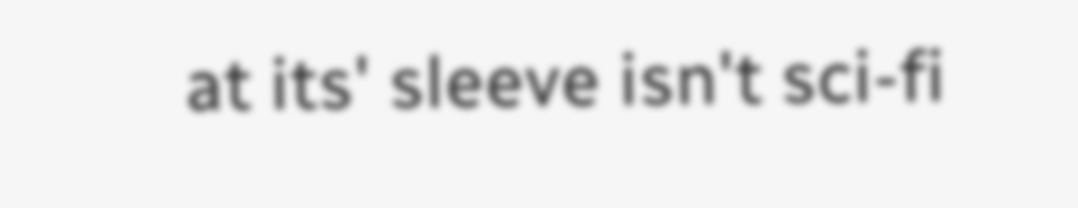at its' sleeve isn't sci-fi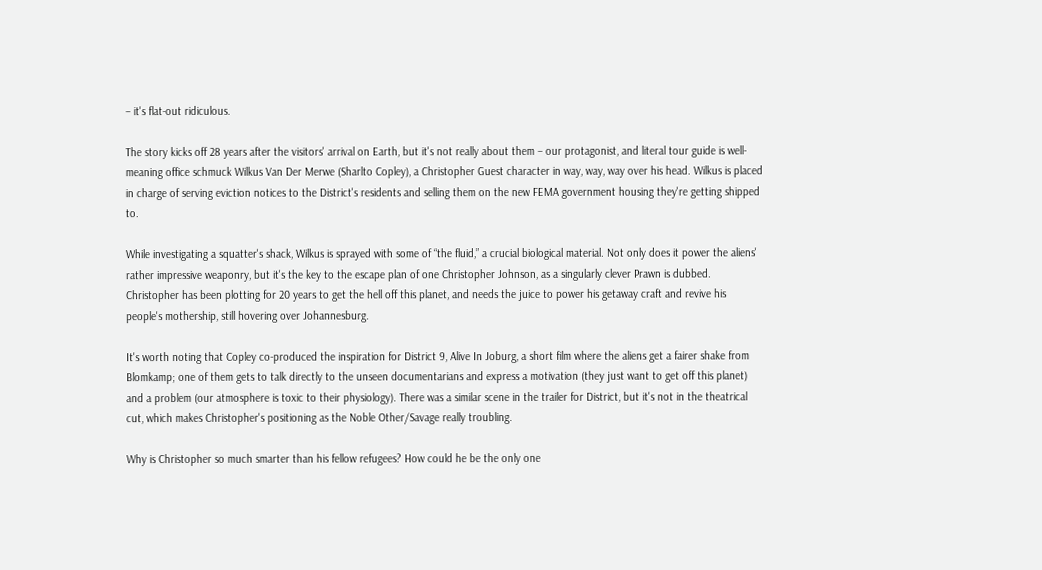– it's flat-out ridiculous.

The story kicks off 28 years after the visitors' arrival on Earth, but it's not really about them – our protagonist, and literal tour guide is well-meaning office schmuck Wilkus Van Der Merwe (Sharlto Copley), a Christopher Guest character in way, way, way over his head. Wilkus is placed in charge of serving eviction notices to the District's residents and selling them on the new FEMA government housing they're getting shipped to.

While investigating a squatter's shack, Wilkus is sprayed with some of “the fluid,” a crucial biological material. Not only does it power the aliens' rather impressive weaponry, but it's the key to the escape plan of one Christopher Johnson, as a singularly clever Prawn is dubbed. Christopher has been plotting for 20 years to get the hell off this planet, and needs the juice to power his getaway craft and revive his people's mothership, still hovering over Johannesburg.

It's worth noting that Copley co-produced the inspiration for District 9, Alive In Joburg, a short film where the aliens get a fairer shake from Blomkamp; one of them gets to talk directly to the unseen documentarians and express a motivation (they just want to get off this planet) and a problem (our atmosphere is toxic to their physiology). There was a similar scene in the trailer for District, but it's not in the theatrical cut, which makes Christopher's positioning as the Noble Other/Savage really troubling.

Why is Christopher so much smarter than his fellow refugees? How could he be the only one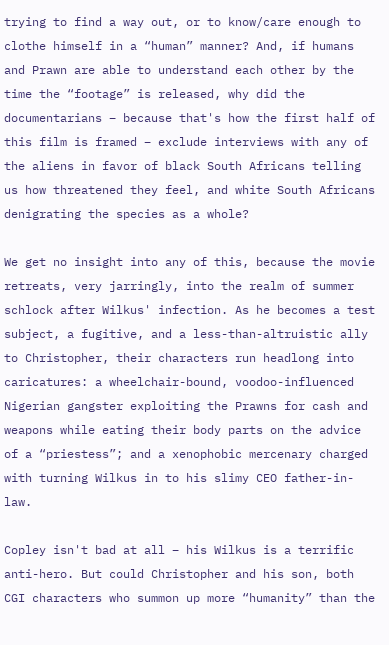trying to find a way out, or to know/care enough to clothe himself in a “human” manner? And, if humans and Prawn are able to understand each other by the time the “footage” is released, why did the documentarians – because that's how the first half of this film is framed – exclude interviews with any of the aliens in favor of black South Africans telling us how threatened they feel, and white South Africans denigrating the species as a whole?

We get no insight into any of this, because the movie retreats, very jarringly, into the realm of summer schlock after Wilkus' infection. As he becomes a test subject, a fugitive, and a less-than-altruistic ally to Christopher, their characters run headlong into caricatures: a wheelchair-bound, voodoo-influenced Nigerian gangster exploiting the Prawns for cash and weapons while eating their body parts on the advice of a “priestess”; and a xenophobic mercenary charged with turning Wilkus in to his slimy CEO father-in-law.

Copley isn't bad at all – his Wilkus is a terrific anti-hero. But could Christopher and his son, both CGI characters who summon up more “humanity” than the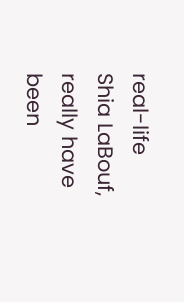real-life Shia LaBouf, really have been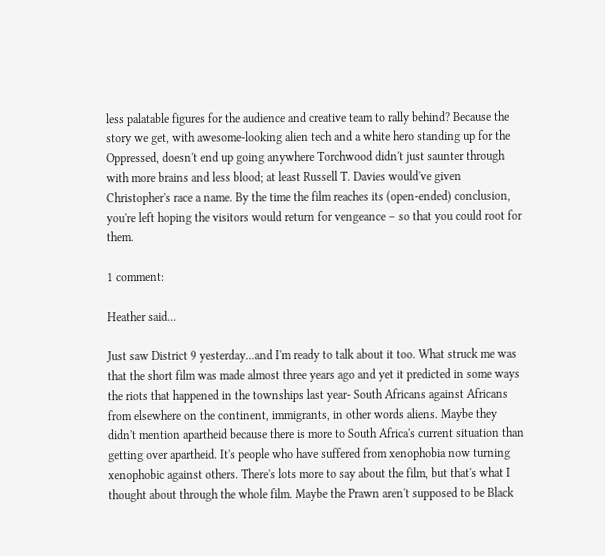less palatable figures for the audience and creative team to rally behind? Because the story we get, with awesome-looking alien tech and a white hero standing up for the Oppressed, doesn't end up going anywhere Torchwood didn't just saunter through with more brains and less blood; at least Russell T. Davies would've given Christopher's race a name. By the time the film reaches its (open-ended) conclusion, you're left hoping the visitors would return for vengeance – so that you could root for them.

1 comment:

Heather said...

Just saw District 9 yesterday...and I'm ready to talk about it too. What struck me was that the short film was made almost three years ago and yet it predicted in some ways the riots that happened in the townships last year- South Africans against Africans from elsewhere on the continent, immigrants, in other words aliens. Maybe they didn't mention apartheid because there is more to South Africa's current situation than getting over apartheid. It's people who have suffered from xenophobia now turning xenophobic against others. There's lots more to say about the film, but that's what I thought about through the whole film. Maybe the Prawn aren't supposed to be Black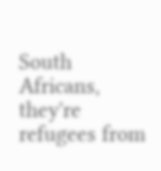South Africans, they're refugees from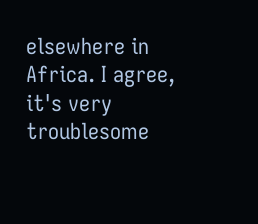elsewhere in Africa. I agree, it's very troublesome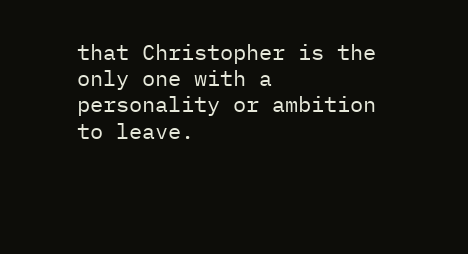that Christopher is the only one with a personality or ambition to leave.